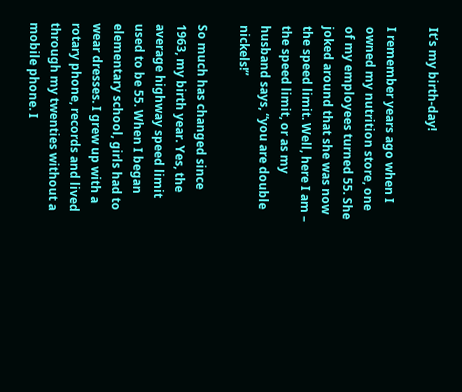It’s my birth-day!

I remember years ago when I owned my nutrition store, one of my employees turned 55. She joked around that she was now the speed limit. Well, here I am – the speed limit, or as my husband says, “you are double nickels!”

So much has changed since 1963, my birth year. Yes, the average highway speed limit used to be 55. When I began elementary school, girls had to wear dresses. I grew up with a rotary phone, records and lived through my twenties without a mobile phone. I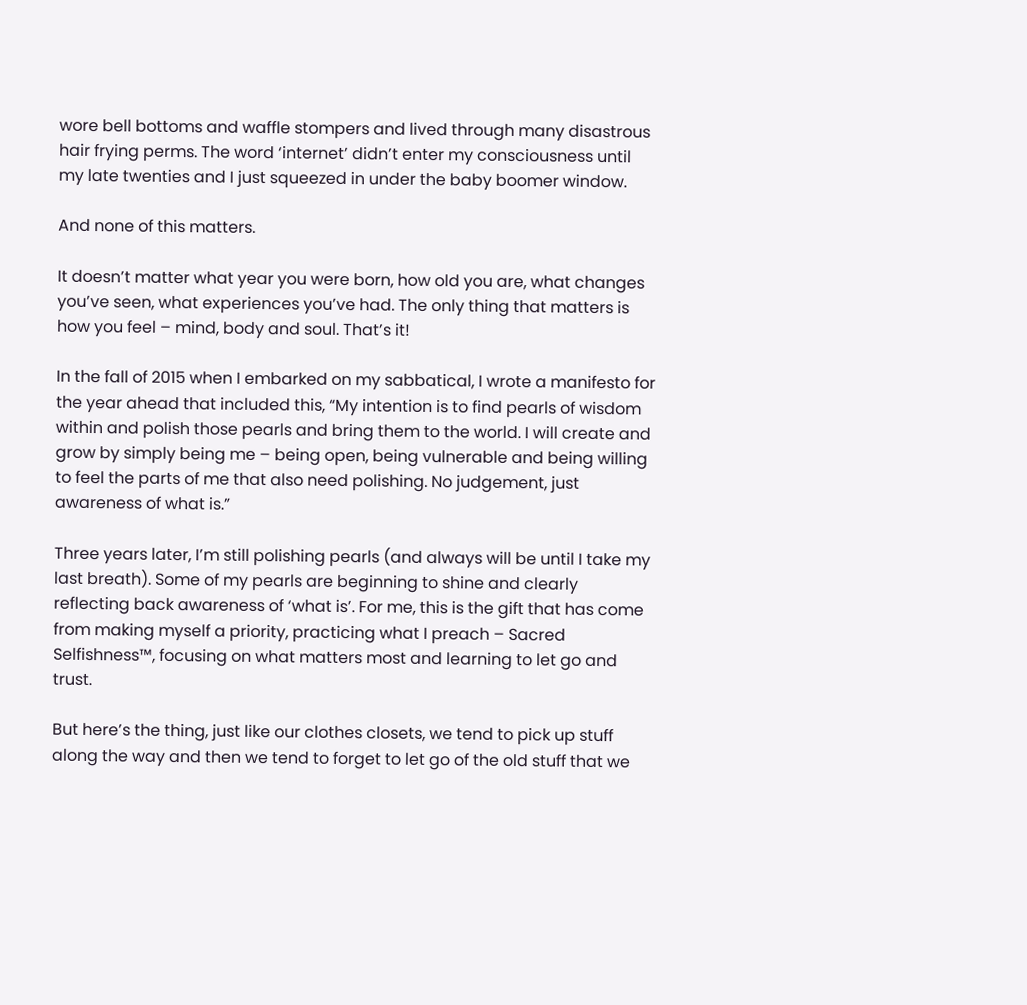wore bell bottoms and waffle stompers and lived through many disastrous hair frying perms. The word ‘internet’ didn’t enter my consciousness until my late twenties and I just squeezed in under the baby boomer window.

And none of this matters.

It doesn’t matter what year you were born, how old you are, what changes you’ve seen, what experiences you’ve had. The only thing that matters is how you feel – mind, body and soul. That’s it!

In the fall of 2015 when I embarked on my sabbatical, I wrote a manifesto for the year ahead that included this, “My intention is to find pearls of wisdom within and polish those pearls and bring them to the world. I will create and grow by simply being me – being open, being vulnerable and being willing to feel the parts of me that also need polishing. No judgement, just awareness of what is.”

Three years later, I’m still polishing pearls (and always will be until I take my last breath). Some of my pearls are beginning to shine and clearly reflecting back awareness of ‘what is’. For me, this is the gift that has come from making myself a priority, practicing what I preach – Sacred Selfishness™, focusing on what matters most and learning to let go and trust.

But here’s the thing, just like our clothes closets, we tend to pick up stuff along the way and then we tend to forget to let go of the old stuff that we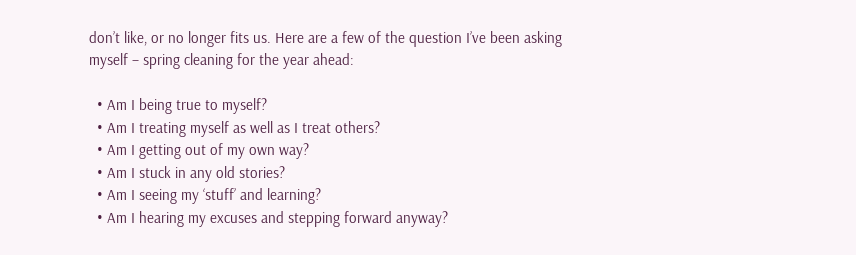don’t like, or no longer fits us. Here are a few of the question I’ve been asking myself – spring cleaning for the year ahead:

  • Am I being true to myself?
  • Am I treating myself as well as I treat others?
  • Am I getting out of my own way?
  • Am I stuck in any old stories?
  • Am I seeing my ‘stuff’ and learning?
  • Am I hearing my excuses and stepping forward anyway?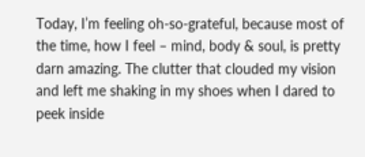Today, I’m feeling oh-so-grateful, because most of the time, how I feel – mind, body & soul, is pretty darn amazing. The clutter that clouded my vision and left me shaking in my shoes when I dared to peek inside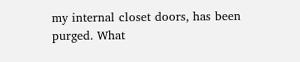my internal closet doors, has been purged. What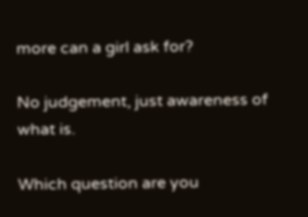more can a girl ask for?

No judgement, just awareness of what is.

Which question are you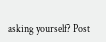asking yourself? Post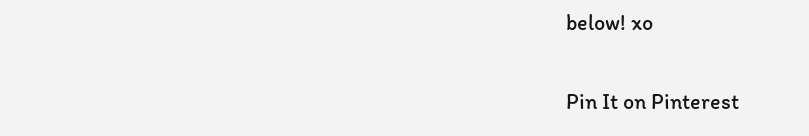below! xo

Pin It on Pinterest